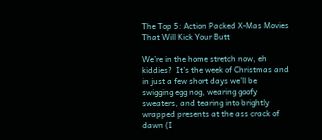The Top 5: Action Packed X-Mas Movies That Will Kick Your Butt

We’re in the home stretch now, eh kiddies?  It’s the week of Christmas and in just a few short days we’ll be swigging egg nog, wearing goofy sweaters, and tearing into brightly wrapped presents at the ass crack of dawn (I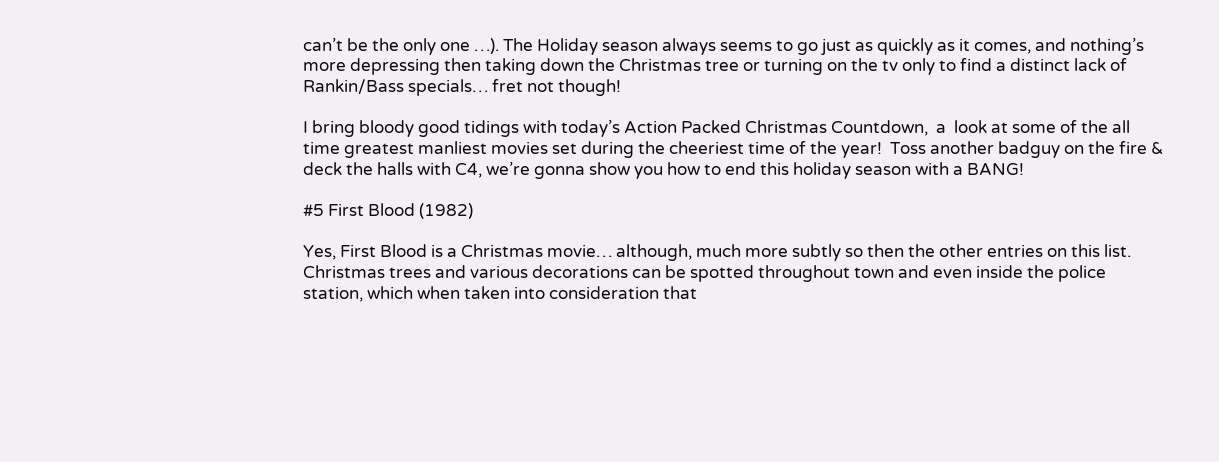can’t be the only one …). The Holiday season always seems to go just as quickly as it comes, and nothing’s more depressing then taking down the Christmas tree or turning on the tv only to find a distinct lack of Rankin/Bass specials… fret not though!

I bring bloody good tidings with today’s Action Packed Christmas Countdown,  a  look at some of the all time greatest manliest movies set during the cheeriest time of the year!  Toss another badguy on the fire & deck the halls with C4, we’re gonna show you how to end this holiday season with a BANG!

#5 First Blood (1982)

Yes, First Blood is a Christmas movie… although, much more subtly so then the other entries on this list. Christmas trees and various decorations can be spotted throughout town and even inside the police station, which when taken into consideration that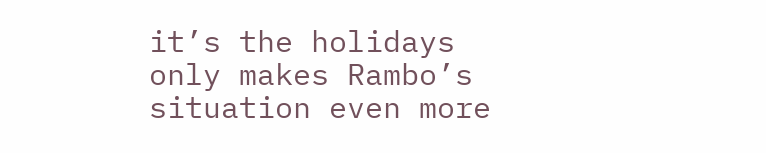it’s the holidays only makes Rambo’s situation even more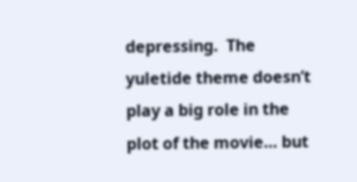depressing.  The yuletide theme doesn’t play a big role in the plot of the movie… but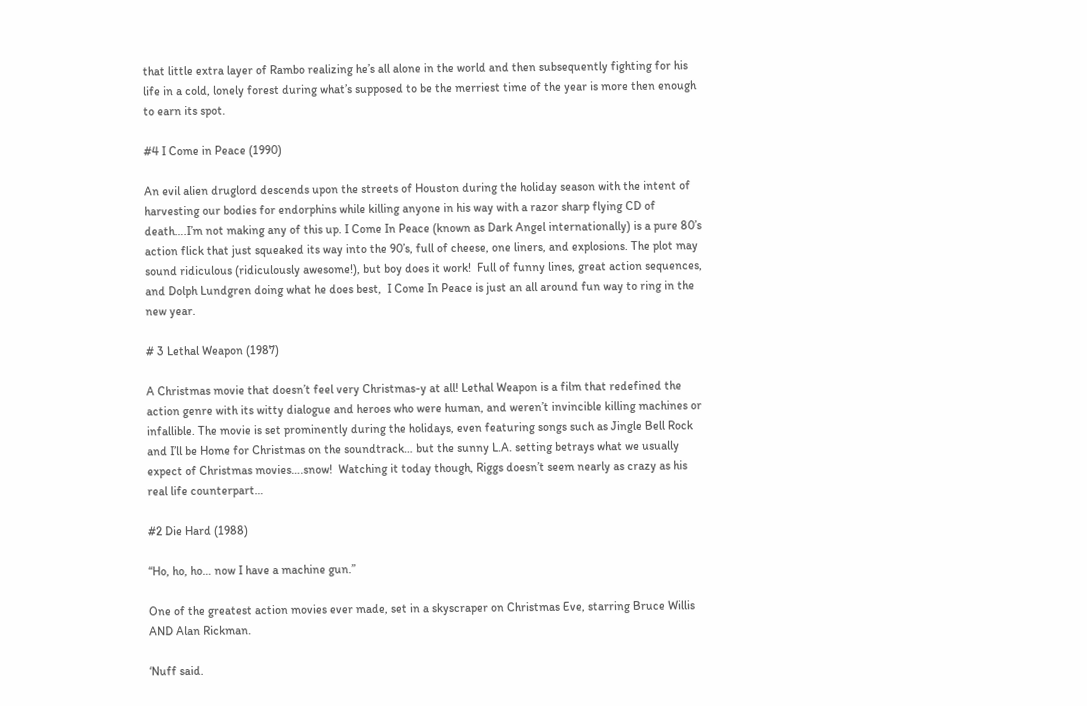that little extra layer of Rambo realizing he’s all alone in the world and then subsequently fighting for his life in a cold, lonely forest during what’s supposed to be the merriest time of the year is more then enough to earn its spot.

#4 I Come in Peace (1990)

An evil alien druglord descends upon the streets of Houston during the holiday season with the intent of harvesting our bodies for endorphins while killing anyone in his way with a razor sharp flying CD of death….I’m not making any of this up. I Come In Peace (known as Dark Angel internationally) is a pure 80’s action flick that just squeaked its way into the 90’s, full of cheese, one liners, and explosions. The plot may sound ridiculous (ridiculously awesome!), but boy does it work!  Full of funny lines, great action sequences, and Dolph Lundgren doing what he does best,  I Come In Peace is just an all around fun way to ring in the new year.

# 3 Lethal Weapon (1987)

A Christmas movie that doesn’t feel very Christmas-y at all! Lethal Weapon is a film that redefined the action genre with its witty dialogue and heroes who were human, and weren’t invincible killing machines or infallible. The movie is set prominently during the holidays, even featuring songs such as Jingle Bell Rock and I’ll be Home for Christmas on the soundtrack… but the sunny L.A. setting betrays what we usually expect of Christmas movies….snow!  Watching it today though, Riggs doesn’t seem nearly as crazy as his real life counterpart…

#2 Die Hard (1988)

“Ho, ho, ho… now I have a machine gun.”

One of the greatest action movies ever made, set in a skyscraper on Christmas Eve, starring Bruce Willis AND Alan Rickman.

‘Nuff said.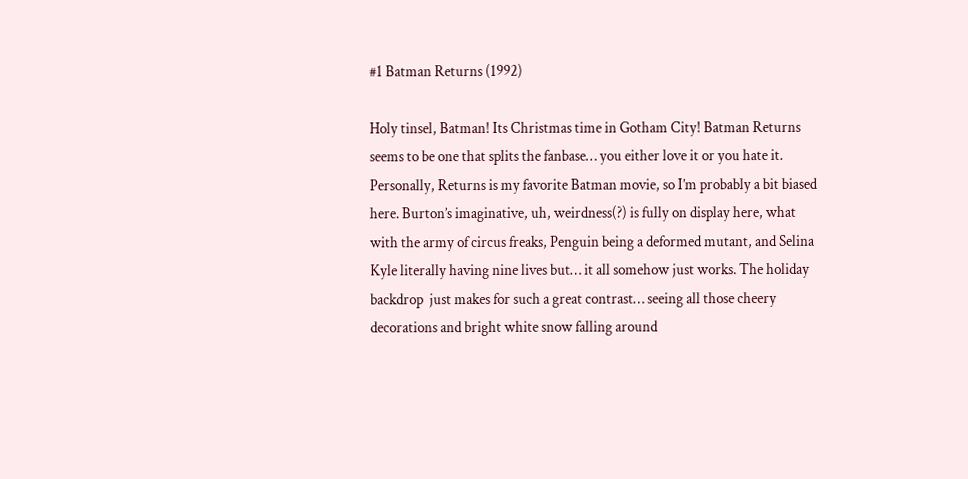#1 Batman Returns (1992)

Holy tinsel, Batman! Its Christmas time in Gotham City! Batman Returns seems to be one that splits the fanbase… you either love it or you hate it. Personally, Returns is my favorite Batman movie, so I’m probably a bit biased here. Burton’s imaginative, uh, weirdness(?) is fully on display here, what with the army of circus freaks, Penguin being a deformed mutant, and Selina Kyle literally having nine lives but… it all somehow just works. The holiday backdrop  just makes for such a great contrast… seeing all those cheery decorations and bright white snow falling around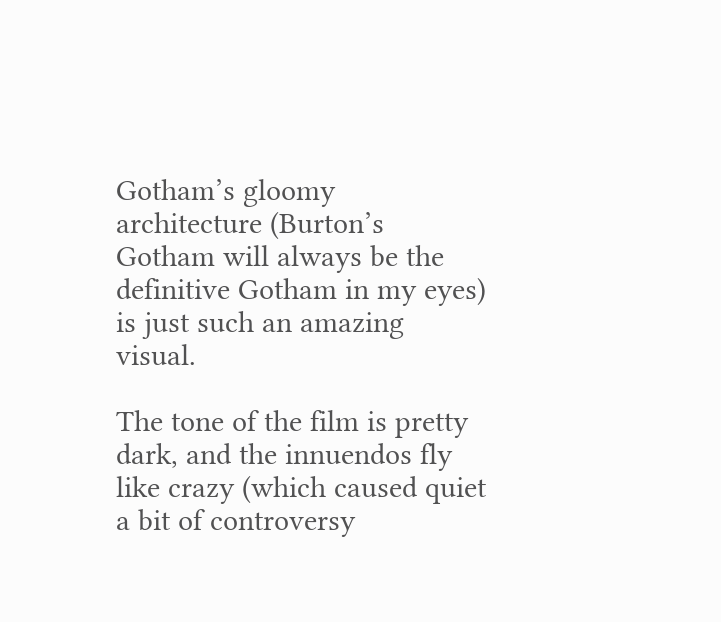Gotham’s gloomy architecture (Burton’s Gotham will always be the definitive Gotham in my eyes) is just such an amazing visual.

The tone of the film is pretty dark, and the innuendos fly like crazy (which caused quiet a bit of controversy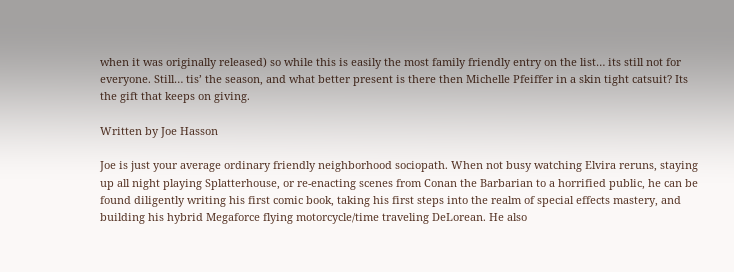when it was originally released) so while this is easily the most family friendly entry on the list… its still not for everyone. Still… tis’ the season, and what better present is there then Michelle Pfeiffer in a skin tight catsuit? Its the gift that keeps on giving.

Written by Joe Hasson

Joe is just your average ordinary friendly neighborhood sociopath. When not busy watching Elvira reruns, staying up all night playing Splatterhouse, or re-enacting scenes from Conan the Barbarian to a horrified public, he can be found diligently writing his first comic book, taking his first steps into the realm of special effects mastery, and building his hybrid Megaforce flying motorcycle/time traveling DeLorean. He also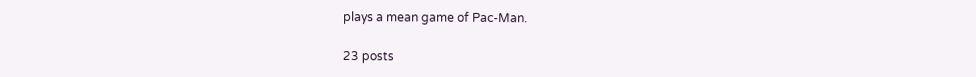plays a mean game of Pac-Man.

23 posts